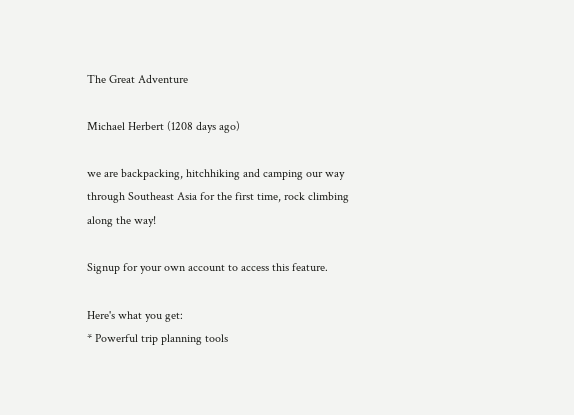The Great Adventure

Michael Herbert (1208 days ago)

we are backpacking, hitchhiking and camping our way through Southeast Asia for the first time, rock climbing along the way!

Signup for your own account to access this feature.

Here's what you get:
* Powerful trip planning tools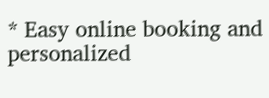* Easy online booking and personalized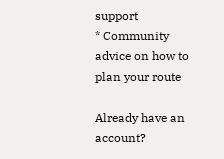support
* Community advice on how to plan your route

Already have an account?